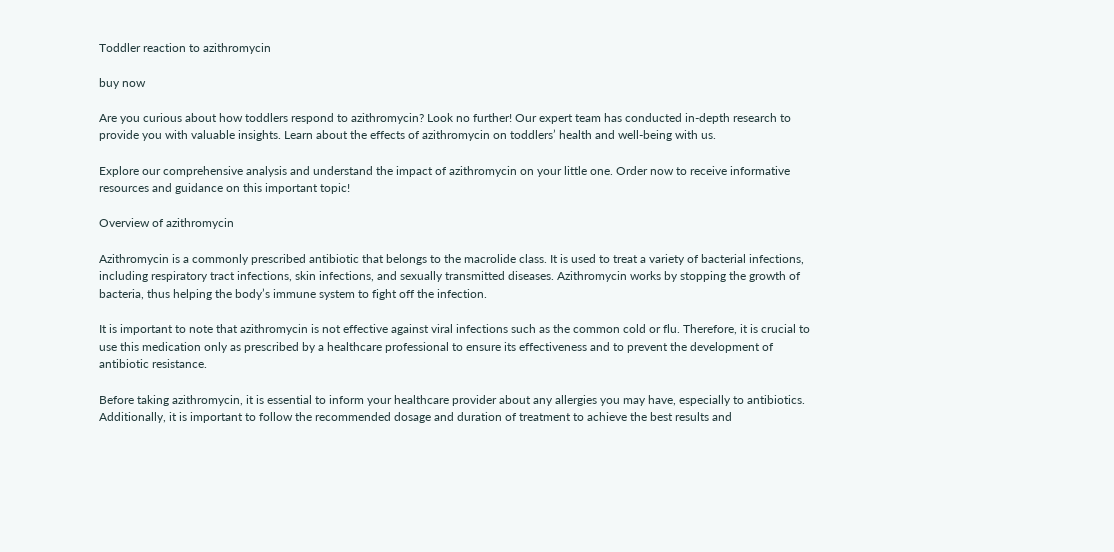Toddler reaction to azithromycin

buy now

Are you curious about how toddlers respond to azithromycin? Look no further! Our expert team has conducted in-depth research to provide you with valuable insights. Learn about the effects of azithromycin on toddlers’ health and well-being with us.

Explore our comprehensive analysis and understand the impact of azithromycin on your little one. Order now to receive informative resources and guidance on this important topic!

Overview of azithromycin

Azithromycin is a commonly prescribed antibiotic that belongs to the macrolide class. It is used to treat a variety of bacterial infections, including respiratory tract infections, skin infections, and sexually transmitted diseases. Azithromycin works by stopping the growth of bacteria, thus helping the body’s immune system to fight off the infection.

It is important to note that azithromycin is not effective against viral infections such as the common cold or flu. Therefore, it is crucial to use this medication only as prescribed by a healthcare professional to ensure its effectiveness and to prevent the development of antibiotic resistance.

Before taking azithromycin, it is essential to inform your healthcare provider about any allergies you may have, especially to antibiotics. Additionally, it is important to follow the recommended dosage and duration of treatment to achieve the best results and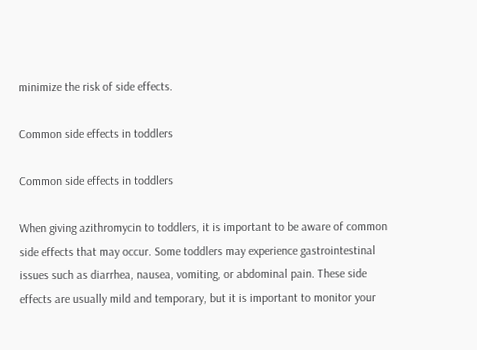minimize the risk of side effects.

Common side effects in toddlers

Common side effects in toddlers

When giving azithromycin to toddlers, it is important to be aware of common side effects that may occur. Some toddlers may experience gastrointestinal issues such as diarrhea, nausea, vomiting, or abdominal pain. These side effects are usually mild and temporary, but it is important to monitor your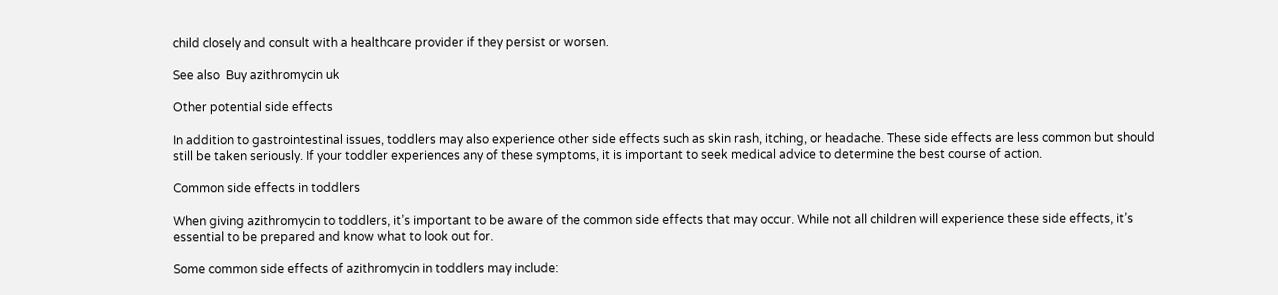child closely and consult with a healthcare provider if they persist or worsen.

See also  Buy azithromycin uk

Other potential side effects

In addition to gastrointestinal issues, toddlers may also experience other side effects such as skin rash, itching, or headache. These side effects are less common but should still be taken seriously. If your toddler experiences any of these symptoms, it is important to seek medical advice to determine the best course of action.

Common side effects in toddlers

When giving azithromycin to toddlers, it’s important to be aware of the common side effects that may occur. While not all children will experience these side effects, it’s essential to be prepared and know what to look out for.

Some common side effects of azithromycin in toddlers may include: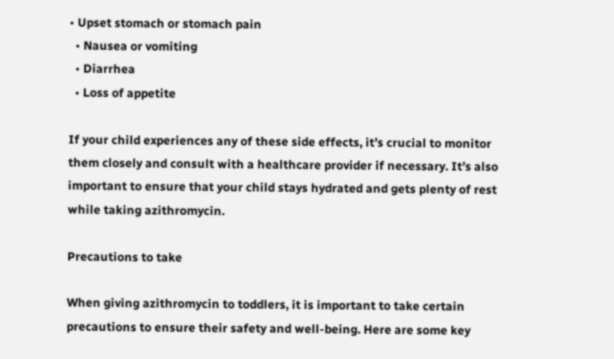• Upset stomach or stomach pain
  • Nausea or vomiting
  • Diarrhea
  • Loss of appetite

If your child experiences any of these side effects, it’s crucial to monitor them closely and consult with a healthcare provider if necessary. It’s also important to ensure that your child stays hydrated and gets plenty of rest while taking azithromycin.

Precautions to take

When giving azithromycin to toddlers, it is important to take certain precautions to ensure their safety and well-being. Here are some key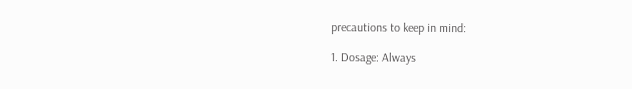precautions to keep in mind:

1. Dosage: Always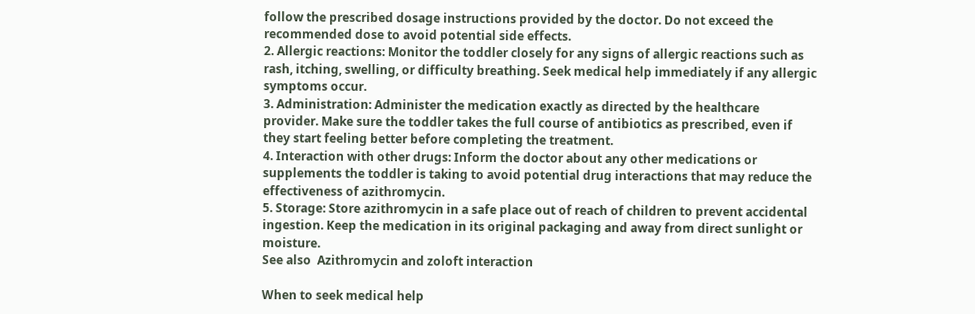follow the prescribed dosage instructions provided by the doctor. Do not exceed the recommended dose to avoid potential side effects.
2. Allergic reactions: Monitor the toddler closely for any signs of allergic reactions such as rash, itching, swelling, or difficulty breathing. Seek medical help immediately if any allergic symptoms occur.
3. Administration: Administer the medication exactly as directed by the healthcare provider. Make sure the toddler takes the full course of antibiotics as prescribed, even if they start feeling better before completing the treatment.
4. Interaction with other drugs: Inform the doctor about any other medications or supplements the toddler is taking to avoid potential drug interactions that may reduce the effectiveness of azithromycin.
5. Storage: Store azithromycin in a safe place out of reach of children to prevent accidental ingestion. Keep the medication in its original packaging and away from direct sunlight or moisture.
See also  Azithromycin and zoloft interaction

When to seek medical help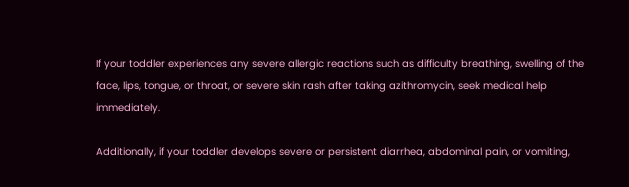If your toddler experiences any severe allergic reactions such as difficulty breathing, swelling of the face, lips, tongue, or throat, or severe skin rash after taking azithromycin, seek medical help immediately.

Additionally, if your toddler develops severe or persistent diarrhea, abdominal pain, or vomiting,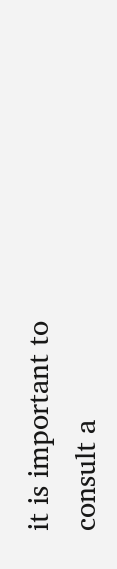it is important to consult a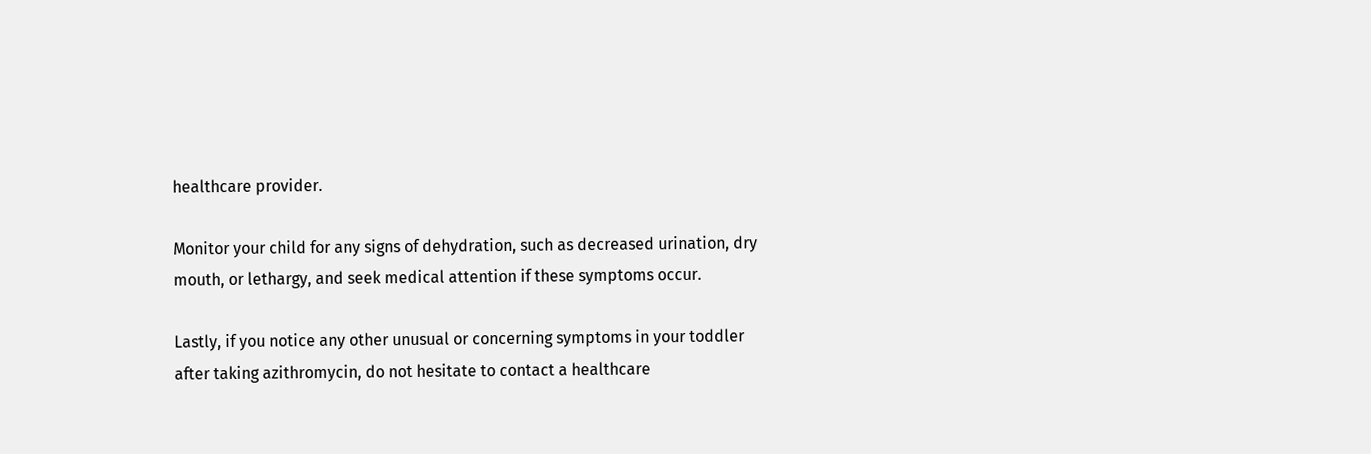healthcare provider.

Monitor your child for any signs of dehydration, such as decreased urination, dry mouth, or lethargy, and seek medical attention if these symptoms occur.

Lastly, if you notice any other unusual or concerning symptoms in your toddler after taking azithromycin, do not hesitate to contact a healthcare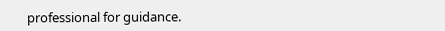professional for guidance.